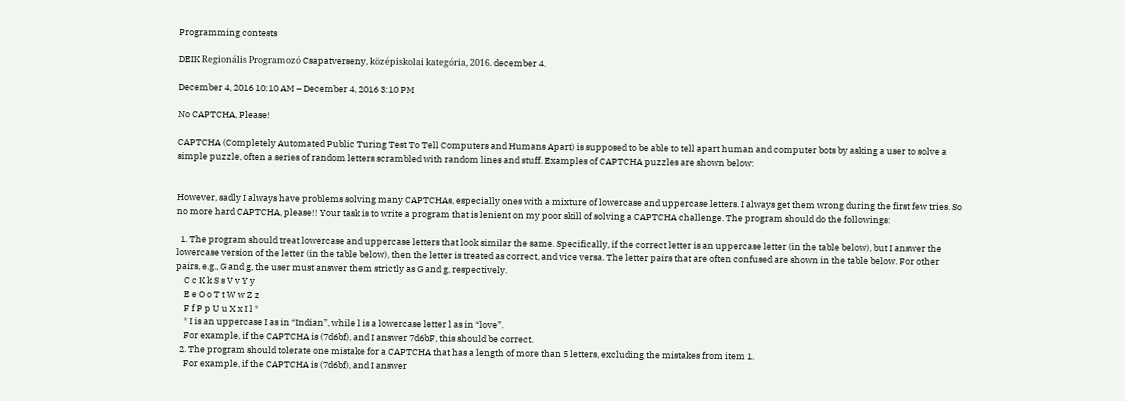Programming contests

DEIK Regionális Programozó Csapatverseny, középiskolai kategória, 2016. december 4.

December 4, 2016 10:10 AM – December 4, 2016 3:10 PM

No CAPTCHA, Please!

CAPTCHA (Completely Automated Public Turing Test To Tell Computers and Humans Apart) is supposed to be able to tell apart human and computer bots by asking a user to solve a simple puzzle, often a series of random letters scrambled with random lines and stuff. Examples of CAPTCHA puzzles are shown below:


However, sadly I always have problems solving many CAPTCHAs, especially ones with a mixture of lowercase and uppercase letters. I always get them wrong during the first few tries. So no more hard CAPTCHA, please!! Your task is to write a program that is lenient on my poor skill of solving a CAPTCHA challenge. The program should do the followings:

  1. The program should treat lowercase and uppercase letters that look similar the same. Specifically, if the correct letter is an uppercase letter (in the table below), but I answer the lowercase version of the letter (in the table below), then the letter is treated as correct, and vice versa. The letter pairs that are often confused are shown in the table below. For other pairs, e.g., G and g, the user must answer them strictly as G and g, respectively.
    C c K k S s V v Y y
    E e O o T t W w Z z
    F f P p U u X x I l *
    * I is an uppercase I as in “Indian”, while l is a lowercase letter l as in “love”.
    For example, if the CAPTCHA is (7d6bf), and I answer 7d6bF, this should be correct.
  2. The program should tolerate one mistake for a CAPTCHA that has a length of more than 5 letters, excluding the mistakes from item 1.
    For example, if the CAPTCHA is (7d6bf), and I answer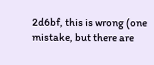2d6bf, this is wrong (one mistake, but there are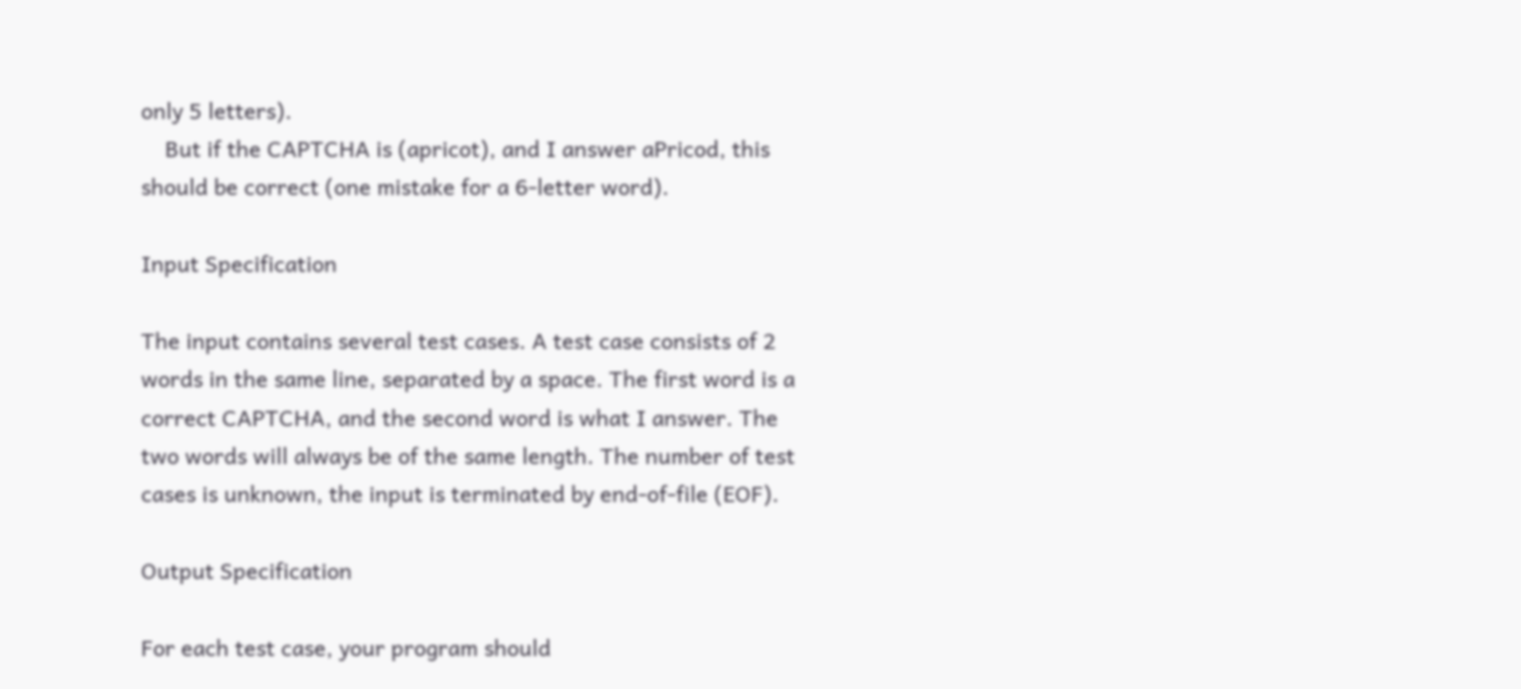only 5 letters).
    But if the CAPTCHA is (apricot), and I answer aPricod, this should be correct (one mistake for a 6-letter word).

Input Specification

The input contains several test cases. A test case consists of 2 words in the same line, separated by a space. The first word is a correct CAPTCHA, and the second word is what I answer. The two words will always be of the same length. The number of test cases is unknown, the input is terminated by end-of-file (EOF).

Output Specification

For each test case, your program should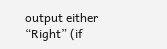output either “Right” (if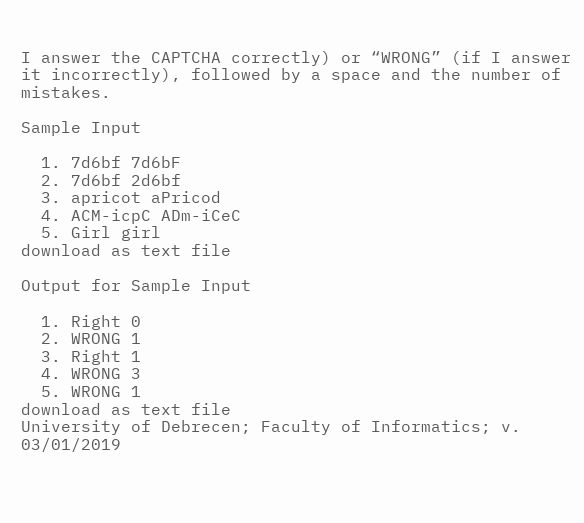I answer the CAPTCHA correctly) or “WRONG” (if I answer it incorrectly), followed by a space and the number of mistakes.

Sample Input

  1. 7d6bf 7d6bF
  2. 7d6bf 2d6bf
  3. apricot aPricod
  4. ACM-icpC ADm-iCeC
  5. Girl girl
download as text file

Output for Sample Input

  1. Right 0
  2. WRONG 1
  3. Right 1
  4. WRONG 3
  5. WRONG 1
download as text file
University of Debrecen; Faculty of Informatics; v. 03/01/2019